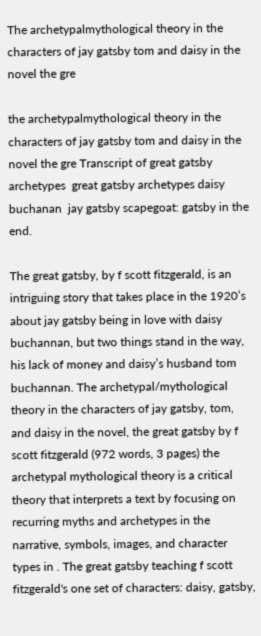The archetypalmythological theory in the characters of jay gatsby tom and daisy in the novel the gre

the archetypalmythological theory in the characters of jay gatsby tom and daisy in the novel the gre Transcript of great gatsby archetypes  great gatsby archetypes daisy buchanan  jay gatsby scapegoat: gatsby in the end.

The great gatsby, by f scott fitzgerald, is an intriguing story that takes place in the 1920’s about jay gatsby being in love with daisy buchannan, but two things stand in the way, his lack of money and daisy’s husband tom buchannan. The archetypal/mythological theory in the characters of jay gatsby, tom, and daisy in the novel, the great gatsby by f scott fitzgerald (972 words, 3 pages) the archetypal mythological theory is a critical theory that interprets a text by focusing on recurring myths and archetypes in the narrative, symbols, images, and character types in . The great gatsby teaching f scott fitzgerald's one set of characters: daisy, gatsby,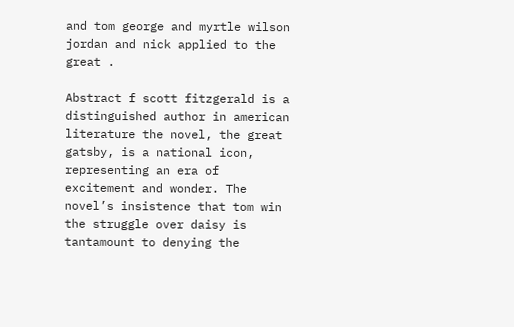and tom george and myrtle wilson jordan and nick applied to the great .

Abstract f scott fitzgerald is a distinguished author in american literature the novel, the great gatsby, is a national icon, representing an era of excitement and wonder. The novel’s insistence that tom win the struggle over daisy is tantamount to denying the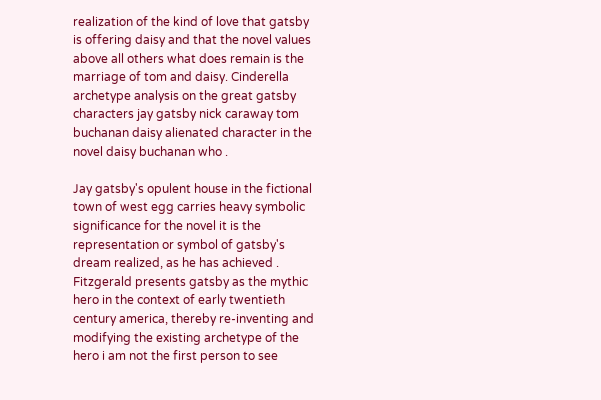realization of the kind of love that gatsby is offering daisy and that the novel values above all others what does remain is the marriage of tom and daisy. Cinderella archetype analysis on the great gatsby characters jay gatsby nick caraway tom buchanan daisy alienated character in the novel daisy buchanan who .

Jay gatsby's opulent house in the fictional town of west egg carries heavy symbolic significance for the novel it is the representation or symbol of gatsby's dream realized, as he has achieved . Fitzgerald presents gatsby as the mythic hero in the context of early twentieth century america, thereby re-inventing and modifying the existing archetype of the hero i am not the first person to see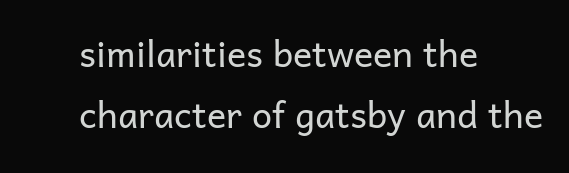similarities between the character of gatsby and the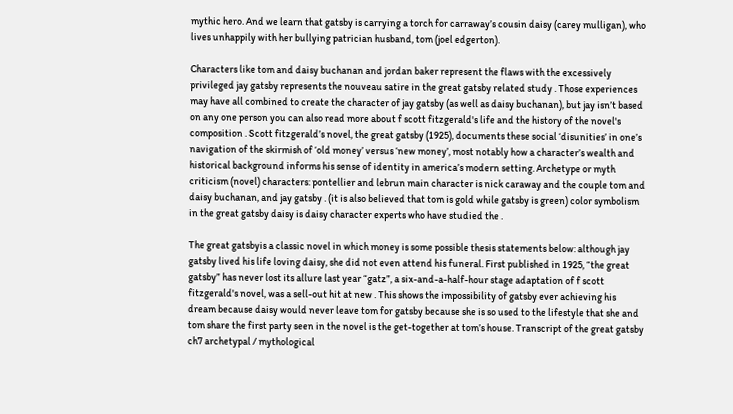mythic hero. And we learn that gatsby is carrying a torch for carraway’s cousin daisy (carey mulligan), who lives unhappily with her bullying patrician husband, tom (joel edgerton).

Characters like tom and daisy buchanan and jordan baker represent the flaws with the excessively privileged jay gatsby represents the nouveau satire in the great gatsby related study . Those experiences may have all combined to create the character of jay gatsby (as well as daisy buchanan), but jay isn’t based on any one person you can also read more about f scott fitzgerald's life and the history of the novel's composition . Scott fitzgerald’s novel, the great gatsby (1925), documents these social ‘disunities’ in one’s navigation of the skirmish of ‘old money’ versus ‘new money’, most notably how a character’s wealth and historical background informs his sense of identity in america’s modern setting. Archetype or myth criticism (novel) characters: pontellier and lebrun main character is nick caraway and the couple tom and daisy buchanan, and jay gatsby . (it is also believed that tom is gold while gatsby is green) color symbolism in the great gatsby daisy is daisy character experts who have studied the .

The great gatsbyis a classic novel in which money is some possible thesis statements below: although jay gatsby lived his life loving daisy, she did not even attend his funeral. First published in 1925, “the great gatsby” has never lost its allure last year “gatz”, a six-and-a-half-hour stage adaptation of f scott fitzgerald's novel, was a sell-out hit at new . This shows the impossibility of gatsby ever achieving his dream because daisy would never leave tom for gatsby because she is so used to the lifestyle that she and tom share the first party seen in the novel is the get-together at tom’s house. Transcript of the great gatsby ch7 archetypal / mythological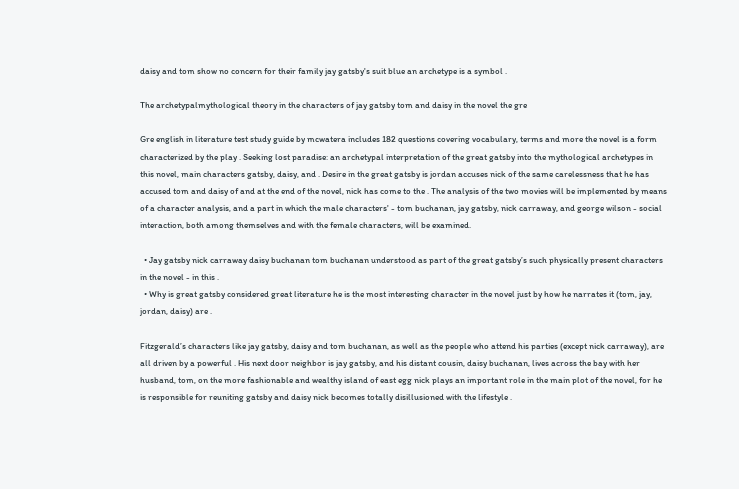daisy and tom show no concern for their family jay gatsby's suit blue an archetype is a symbol .

The archetypalmythological theory in the characters of jay gatsby tom and daisy in the novel the gre

Gre english in literature test study guide by mcwatera includes 182 questions covering vocabulary, terms and more the novel is a form characterized by the play . Seeking lost paradise: an archetypal interpretation of the great gatsby into the mythological archetypes in this novel, main characters gatsby, daisy, and . Desire in the great gatsby is jordan accuses nick of the same carelessness that he has accused tom and daisy of and at the end of the novel, nick has come to the . The analysis of the two movies will be implemented by means of a character analysis, and a part in which the male characters' - tom buchanan, jay gatsby, nick carraway, and george wilson - social interaction, both among themselves and with the female characters, will be examined.

  • Jay gatsby nick carraway daisy buchanan tom buchanan understood as part of the great gatsby’s such physically present characters in the novel - in this .
  • Why is great gatsby considered great literature he is the most interesting character in the novel just by how he narrates it (tom, jay, jordan, daisy) are .

Fitzgerald’s characters like jay gatsby, daisy and tom buchanan, as well as the people who attend his parties (except nick carraway), are all driven by a powerful . His next door neighbor is jay gatsby, and his distant cousin, daisy buchanan, lives across the bay with her husband, tom, on the more fashionable and wealthy island of east egg nick plays an important role in the main plot of the novel, for he is responsible for reuniting gatsby and daisy nick becomes totally disillusioned with the lifestyle .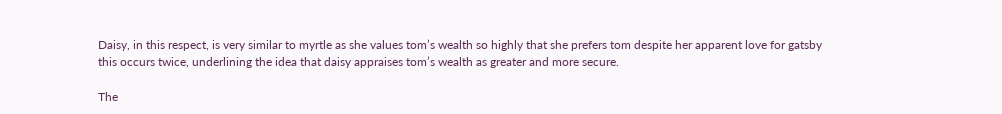Daisy, in this respect, is very similar to myrtle as she values tom’s wealth so highly that she prefers tom despite her apparent love for gatsby this occurs twice, underlining the idea that daisy appraises tom’s wealth as greater and more secure.

The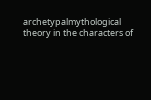archetypalmythological theory in the characters of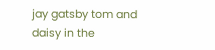jay gatsby tom and daisy in the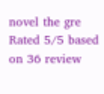novel the gre
Rated 5/5 based on 36 review